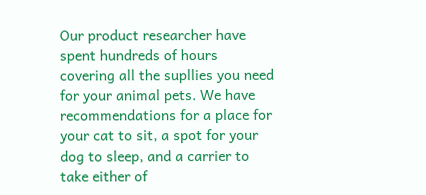Our product researcher have spent hundreds of hours covering all the supllies you need for your animal pets. We have recommendations for a place for your cat to sit, a spot for your dog to sleep, and a carrier to take either of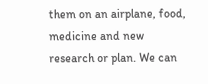them on an airplane, food, medicine and new research or plan. We can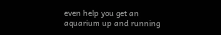even help you get an aquarium up and running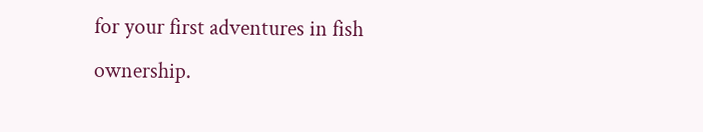for your first adventures in fish ownership.